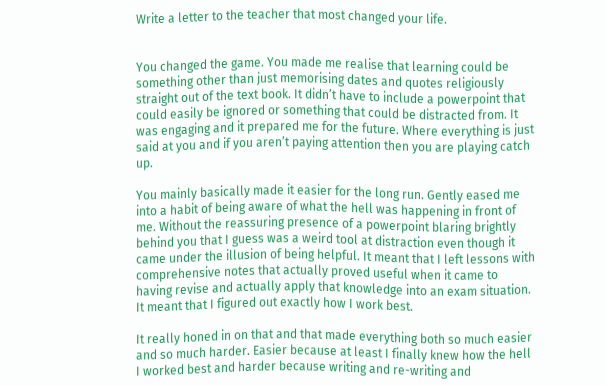Write a letter to the teacher that most changed your life.


You changed the game. You made me realise that learning could be something other than just memorising dates and quotes religiously straight out of the text book. It didn’t have to include a powerpoint that could easily be ignored or something that could be distracted from. It was engaging and it prepared me for the future. Where everything is just said at you and if you aren’t paying attention then you are playing catch up.

You mainly basically made it easier for the long run. Gently eased me into a habit of being aware of what the hell was happening in front of me. Without the reassuring presence of a powerpoint blaring brightly behind you that I guess was a weird tool at distraction even though it came under the illusion of being helpful. It meant that I left lessons with comprehensive notes that actually proved useful when it came to having revise and actually apply that knowledge into an exam situation. It meant that I figured out exactly how I work best.

It really honed in on that and that made everything both so much easier and so much harder. Easier because at least I finally knew how the hell I worked best and harder because writing and re-writing and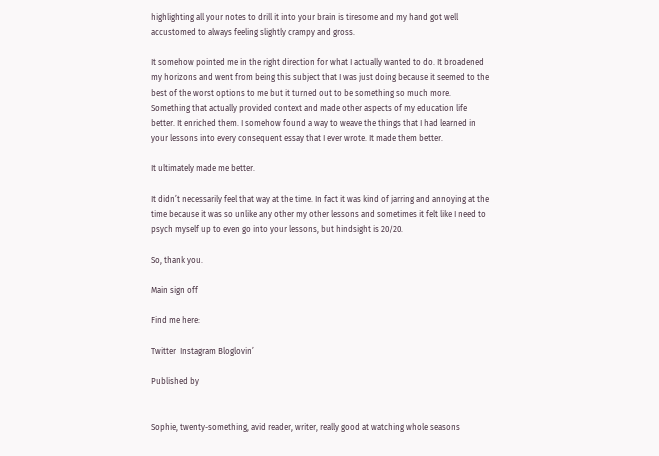highlighting all your notes to drill it into your brain is tiresome and my hand got well accustomed to always feeling slightly crampy and gross.

It somehow pointed me in the right direction for what I actually wanted to do. It broadened my horizons and went from being this subject that I was just doing because it seemed to the best of the worst options to me but it turned out to be something so much more. Something that actually provided context and made other aspects of my education life better. It enriched them. I somehow found a way to weave the things that I had learned in your lessons into every consequent essay that I ever wrote. It made them better.

It ultimately made me better.

It didn’t necessarily feel that way at the time. In fact it was kind of jarring and annoying at the time because it was so unlike any other my other lessons and sometimes it felt like I need to psych myself up to even go into your lessons, but hindsight is 20/20.

So, thank you.

Main sign off

Find me here:

Twitter  Instagram Bloglovin’

Published by


Sophie, twenty-something, avid reader, writer, really good at watching whole seasons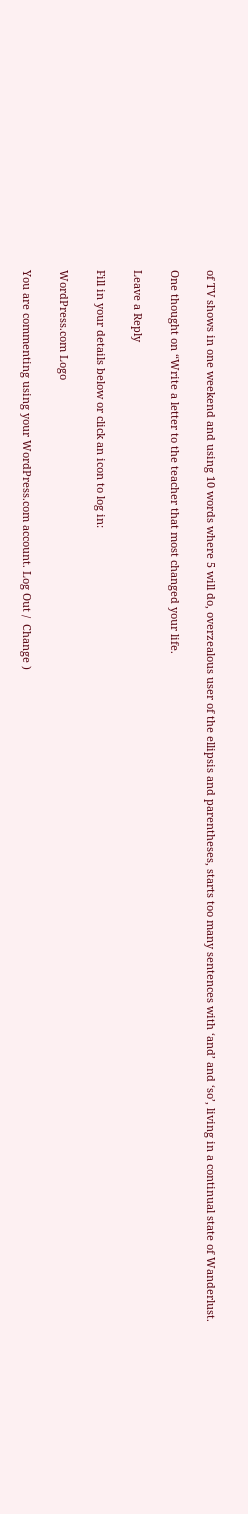of TV shows in one weekend and using 10 words where 5 will do, overzealous user of the ellipsis and parentheses, starts too many sentences with ‘and’ and ‘so’, living in a continual state of Wanderlust.

One thought on “Write a letter to the teacher that most changed your life.

Leave a Reply

Fill in your details below or click an icon to log in:

WordPress.com Logo

You are commenting using your WordPress.com account. Log Out /  Change )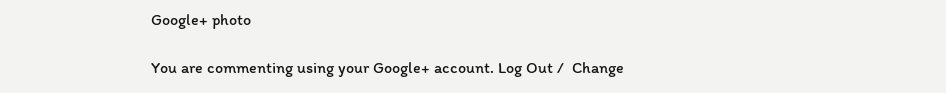Google+ photo

You are commenting using your Google+ account. Log Out /  Change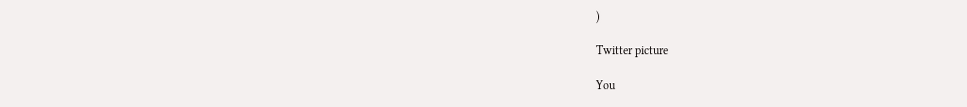)

Twitter picture

You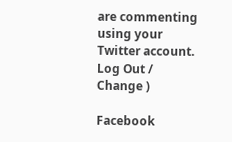are commenting using your Twitter account. Log Out /  Change )

Facebook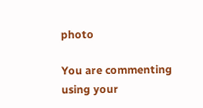photo

You are commenting using your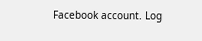Facebook account. Log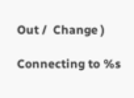Out /  Change )

Connecting to %s